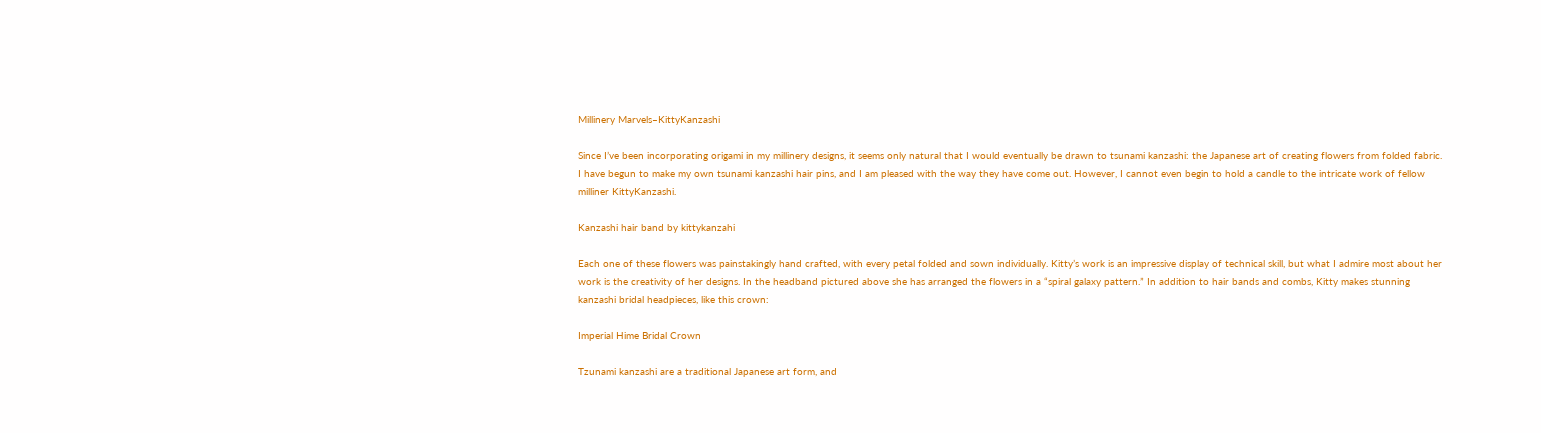Millinery Marvels–KittyKanzashi

Since I’ve been incorporating origami in my millinery designs, it seems only natural that I would eventually be drawn to tsunami kanzashi: the Japanese art of creating flowers from folded fabric. I have begun to make my own tsunami kanzashi hair pins, and I am pleased with the way they have come out. However, I cannot even begin to hold a candle to the intricate work of fellow milliner KittyKanzashi.

Kanzashi hair band by kittykanzahi

Each one of these flowers was painstakingly hand crafted, with every petal folded and sown individually. Kitty’s work is an impressive display of technical skill, but what I admire most about her work is the creativity of her designs. In the headband pictured above she has arranged the flowers in a “spiral galaxy pattern.” In addition to hair bands and combs, Kitty makes stunning kanzashi bridal headpieces, like this crown:

Imperial Hime Bridal Crown

Tzunami kanzashi are a traditional Japanese art form, and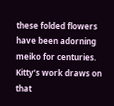these folded flowers have been adorning meiko for centuries. Kitty’s work draws on that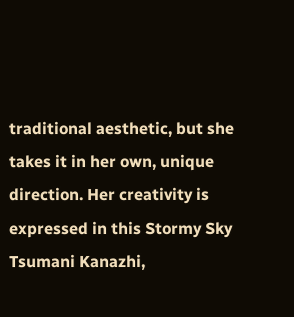traditional aesthetic, but she takes it in her own, unique direction. Her creativity is expressed in this Stormy Sky Tsumani Kanazhi,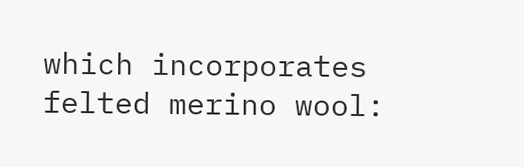which incorporates felted merino wool: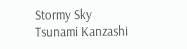Stormy Sky Tsunami Kanzashi